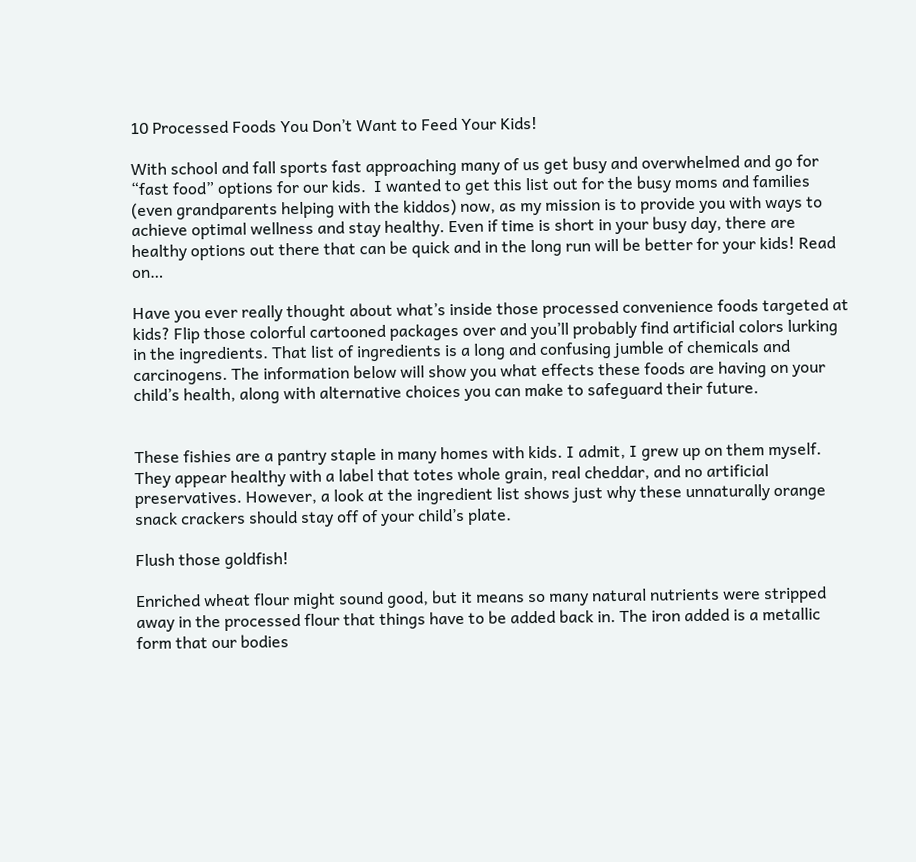10 Processed Foods You Don’t Want to Feed Your Kids!

With school and fall sports fast approaching many of us get busy and overwhelmed and go for “fast food” options for our kids.  I wanted to get this list out for the busy moms and families (even grandparents helping with the kiddos) now, as my mission is to provide you with ways to achieve optimal wellness and stay healthy. Even if time is short in your busy day, there are healthy options out there that can be quick and in the long run will be better for your kids! Read on…

Have you ever really thought about what’s inside those processed convenience foods targeted at kids? Flip those colorful cartooned packages over and you’ll probably find artificial colors lurking in the ingredients. That list of ingredients is a long and confusing jumble of chemicals and carcinogens. The information below will show you what effects these foods are having on your child’s health, along with alternative choices you can make to safeguard their future.


These fishies are a pantry staple in many homes with kids. I admit, I grew up on them myself. They appear healthy with a label that totes whole grain, real cheddar, and no artificial preservatives. However, a look at the ingredient list shows just why these unnaturally orange snack crackers should stay off of your child’s plate.

Flush those goldfish!

Enriched wheat flour might sound good, but it means so many natural nutrients were stripped away in the processed flour that things have to be added back in. The iron added is a metallic form that our bodies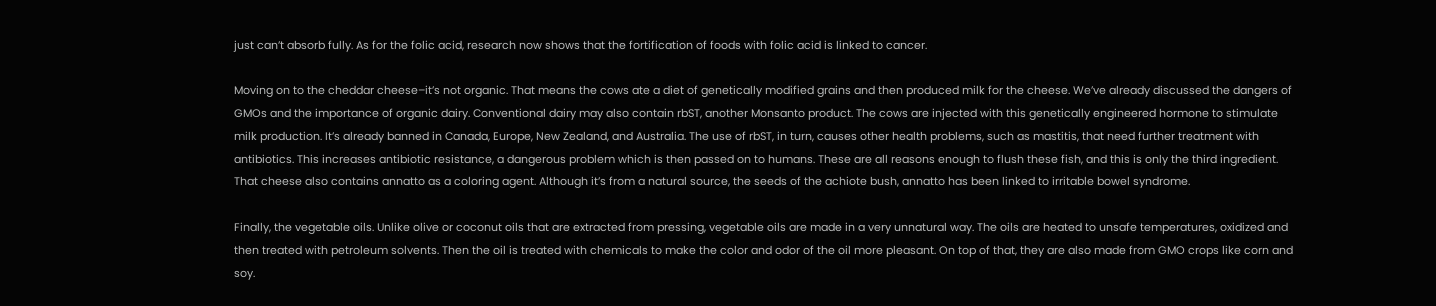just can’t absorb fully. As for the folic acid, research now shows that the fortification of foods with folic acid is linked to cancer.

Moving on to the cheddar cheese–it’s not organic. That means the cows ate a diet of genetically modified grains and then produced milk for the cheese. We’ve already discussed the dangers of GMOs and the importance of organic dairy. Conventional dairy may also contain rbST, another Monsanto product. The cows are injected with this genetically engineered hormone to stimulate milk production. It’s already banned in Canada, Europe, New Zealand, and Australia. The use of rbST, in turn, causes other health problems, such as mastitis, that need further treatment with antibiotics. This increases antibiotic resistance, a dangerous problem which is then passed on to humans. These are all reasons enough to flush these fish, and this is only the third ingredient. That cheese also contains annatto as a coloring agent. Although it’s from a natural source, the seeds of the achiote bush, annatto has been linked to irritable bowel syndrome.

Finally, the vegetable oils. Unlike olive or coconut oils that are extracted from pressing, vegetable oils are made in a very unnatural way. The oils are heated to unsafe temperatures, oxidized and then treated with petroleum solvents. Then the oil is treated with chemicals to make the color and odor of the oil more pleasant. On top of that, they are also made from GMO crops like corn and soy.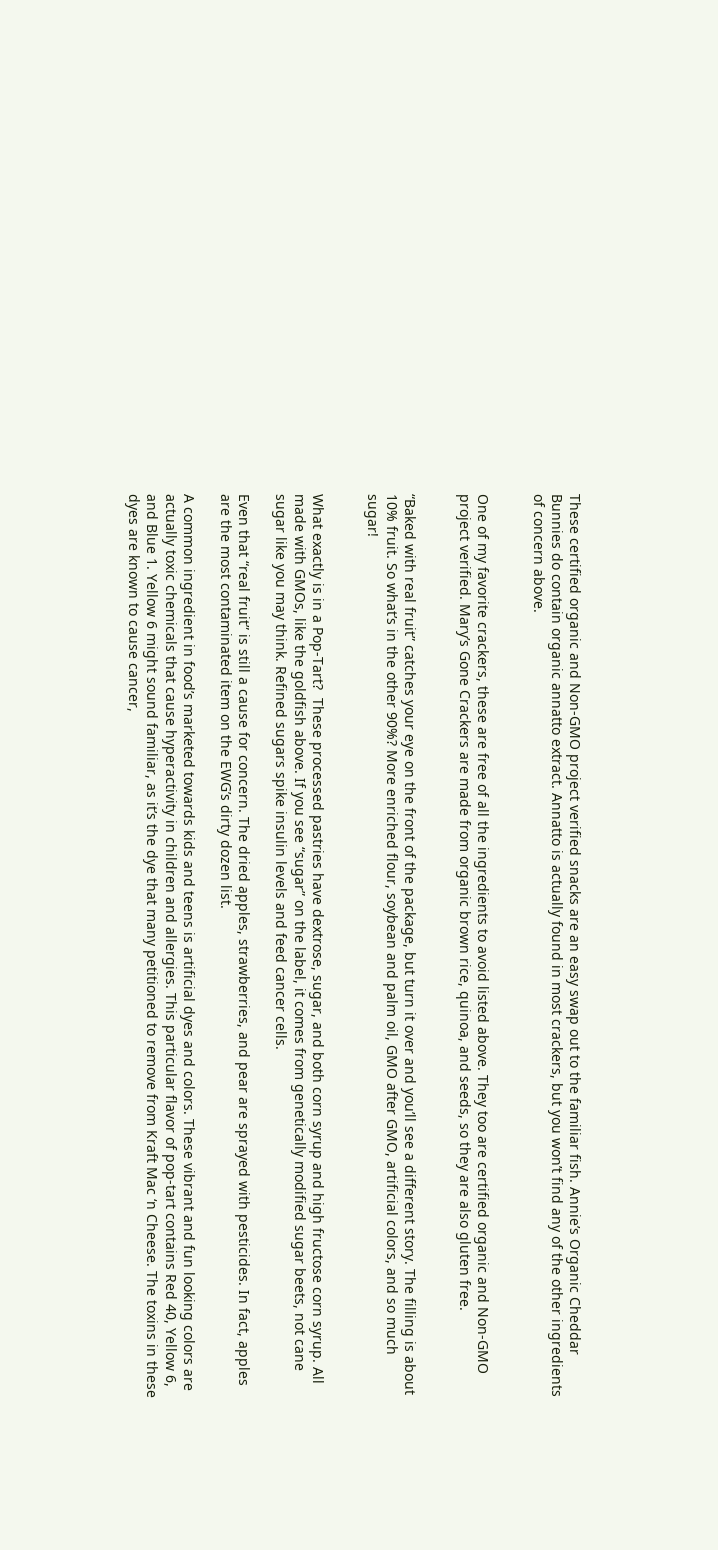These certified organic and Non-GMO project verified snacks are an easy swap out to the familiar fish. Annie’s Organic Cheddar Bunnies do contain organic annatto extract. Annatto is actually found in most crackers, but you won’t find any of the other ingredients of concern above.


One of my favorite crackers, these are free of all the ingredients to avoid listed above. They too are certified organic and Non-GMO project verified. Mary’s Gone Crackers are made from organic brown rice, quinoa, and seeds, so they are also gluten free.


“Baked with real fruit” catches your eye on the front of the package, but turn it over and you’ll see a different story. The filling is about 10% fruit. So what’s in the other 90%? More enriched flour, soybean and palm oil, GMO after GMO, artificial colors, and so much sugar!


What exactly is in a Pop-Tart?  These processed pastries have dextrose, sugar, and both corn syrup and high fructose corn syrup. All made with GMOs, like the goldfish above. If you see “sugar” on the label, it comes from genetically modified sugar beets, not cane sugar like you may think. Refined sugars spike insulin levels and feed cancer cells.

Even that “real fruit” is still a cause for concern. The dried apples, strawberries, and pear are sprayed with pesticides. In fact, apples are the most contaminated item on the EWG’s dirty dozen list.

A common ingredient in food’s marketed towards kids and teens is artificial dyes and colors. These vibrant and fun looking colors are actually toxic chemicals that cause hyperactivity in children and allergies. This particular flavor of pop-tart contains Red 40, Yellow 6, and Blue 1. Yellow 6 might sound familiar, as it’s the dye that many petitioned to remove from Kraft Mac ‘n Cheese. The toxins in these dyes are known to cause cancer,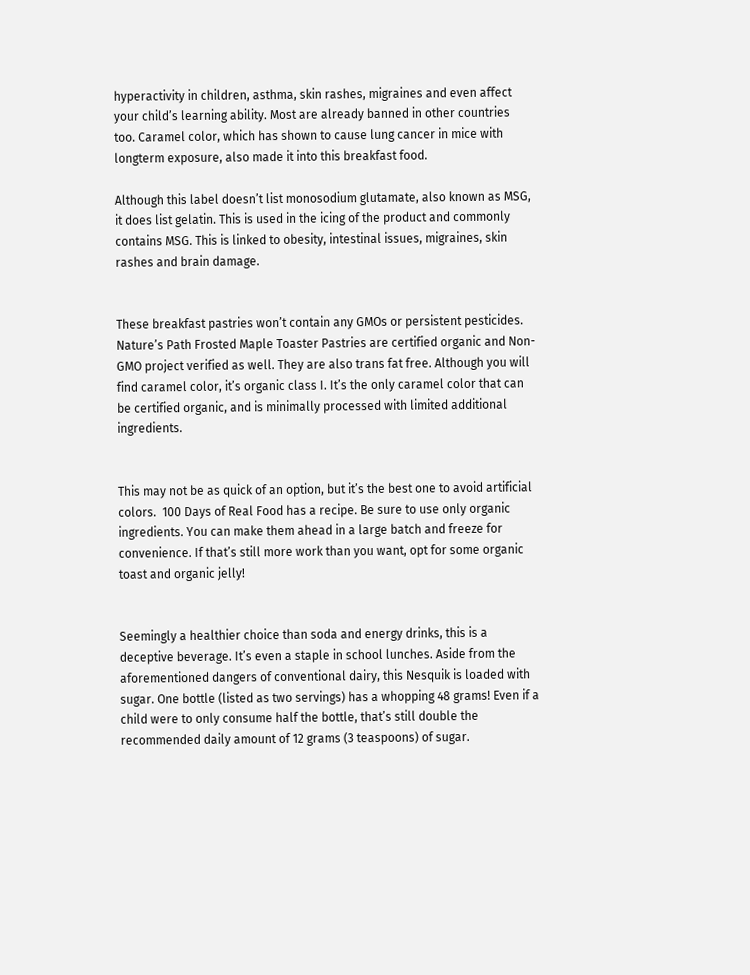hyperactivity in children, asthma, skin rashes, migraines and even affect your child’s learning ability. Most are already banned in other countries too. Caramel color, which has shown to cause lung cancer in mice with longterm exposure, also made it into this breakfast food.

Although this label doesn’t list monosodium glutamate, also known as MSG, it does list gelatin. This is used in the icing of the product and commonly contains MSG. This is linked to obesity, intestinal issues, migraines, skin rashes and brain damage.


These breakfast pastries won’t contain any GMOs or persistent pesticides. Nature’s Path Frosted Maple Toaster Pastries are certified organic and Non-GMO project verified as well. They are also trans fat free. Although you will find caramel color, it’s organic class I. It’s the only caramel color that can be certified organic, and is minimally processed with limited additional ingredients.


This may not be as quick of an option, but it’s the best one to avoid artificial colors.  100 Days of Real Food has a recipe. Be sure to use only organic ingredients. You can make them ahead in a large batch and freeze for convenience. If that’s still more work than you want, opt for some organic toast and organic jelly!


Seemingly a healthier choice than soda and energy drinks, this is a deceptive beverage. It’s even a staple in school lunches. Aside from the aforementioned dangers of conventional dairy, this Nesquik is loaded with sugar. One bottle (listed as two servings) has a whopping 48 grams! Even if a child were to only consume half the bottle, that’s still double the recommended daily amount of 12 grams (3 teaspoons) of sugar.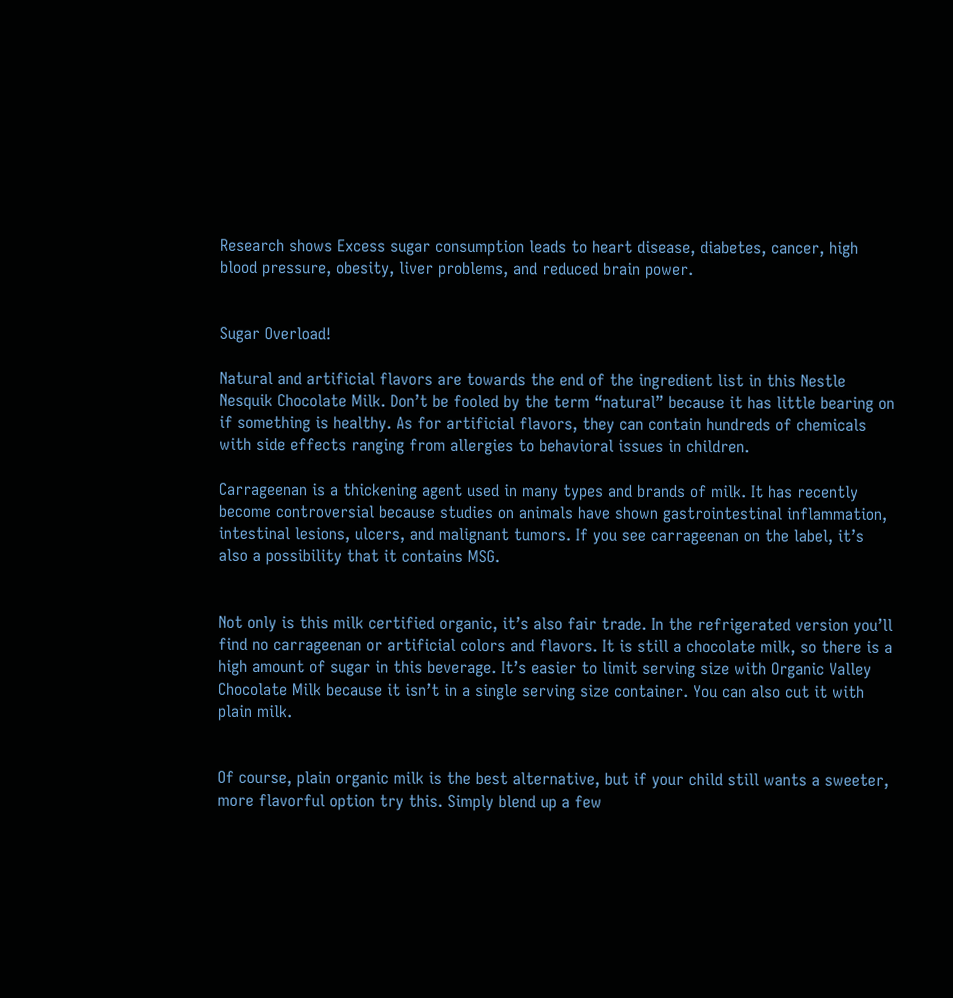Research shows Excess sugar consumption leads to heart disease, diabetes, cancer, high blood pressure, obesity, liver problems, and reduced brain power.


Sugar Overload!

Natural and artificial flavors are towards the end of the ingredient list in this Nestle Nesquik Chocolate Milk. Don’t be fooled by the term “natural” because it has little bearing on if something is healthy. As for artificial flavors, they can contain hundreds of chemicals with side effects ranging from allergies to behavioral issues in children.

Carrageenan is a thickening agent used in many types and brands of milk. It has recently become controversial because studies on animals have shown gastrointestinal inflammation, intestinal lesions, ulcers, and malignant tumors. If you see carrageenan on the label, it’s also a possibility that it contains MSG.


Not only is this milk certified organic, it’s also fair trade. In the refrigerated version you’ll find no carrageenan or artificial colors and flavors. It is still a chocolate milk, so there is a high amount of sugar in this beverage. It’s easier to limit serving size with Organic Valley Chocolate Milk because it isn’t in a single serving size container. You can also cut it with plain milk.


Of course, plain organic milk is the best alternative, but if your child still wants a sweeter, more flavorful option try this. Simply blend up a few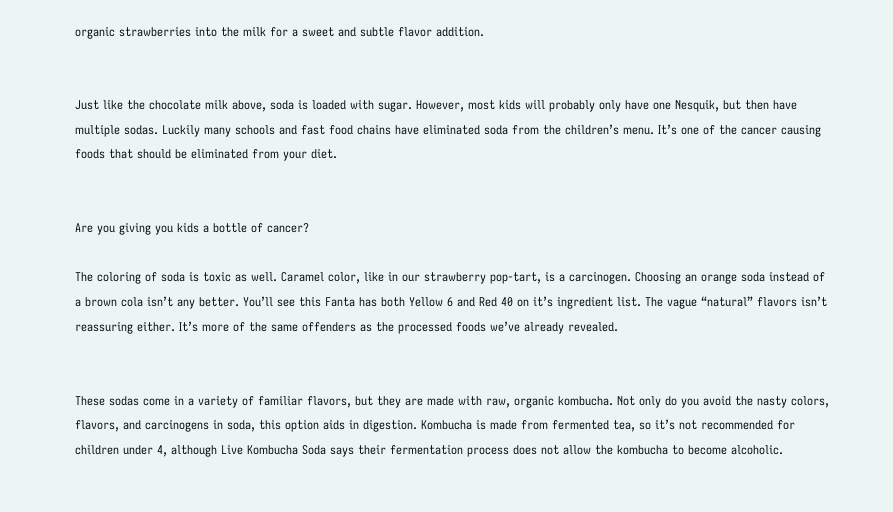organic strawberries into the milk for a sweet and subtle flavor addition.


Just like the chocolate milk above, soda is loaded with sugar. However, most kids will probably only have one Nesquik, but then have multiple sodas. Luckily many schools and fast food chains have eliminated soda from the children’s menu. It’s one of the cancer causing foods that should be eliminated from your diet.


Are you giving you kids a bottle of cancer?

The coloring of soda is toxic as well. Caramel color, like in our strawberry pop-tart, is a carcinogen. Choosing an orange soda instead of a brown cola isn’t any better. You’ll see this Fanta has both Yellow 6 and Red 40 on it’s ingredient list. The vague “natural” flavors isn’t reassuring either. It’s more of the same offenders as the processed foods we’ve already revealed.


These sodas come in a variety of familiar flavors, but they are made with raw, organic kombucha. Not only do you avoid the nasty colors, flavors, and carcinogens in soda, this option aids in digestion. Kombucha is made from fermented tea, so it’s not recommended for children under 4, although Live Kombucha Soda says their fermentation process does not allow the kombucha to become alcoholic.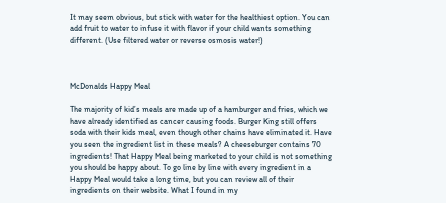It may seem obvious, but stick with water for the healthiest option. You can add fruit to water to infuse it with flavor if your child wants something different. (Use filtered water or reverse osmosis water!)



McDonalds Happy Meal

The majority of kid’s meals are made up of a hamburger and fries, which we have already identified as cancer causing foods. Burger King still offers soda with their kids meal, even though other chains have eliminated it. Have you seen the ingredient list in these meals? A cheeseburger contains 70 ingredients! That Happy Meal being marketed to your child is not something you should be happy about. To go line by line with every ingredient in a Happy Meal would take a long time, but you can review all of their ingredients on their website. What I found in my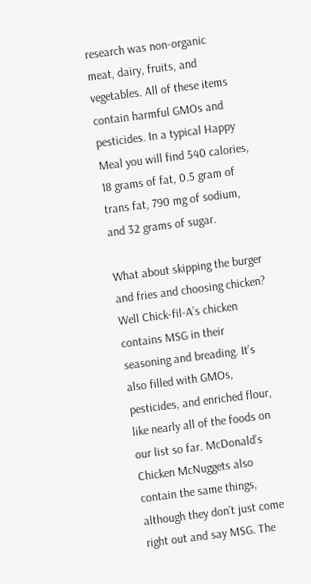research was non-organic meat, dairy, fruits, and vegetables. All of these items contain harmful GMOs and pesticides. In a typical Happy Meal you will find 540 calories, 18 grams of fat, 0.5 gram of trans fat, 790 mg of sodium, and 32 grams of sugar.

What about skipping the burger and fries and choosing chicken? Well Chick-fil-A’s chicken contains MSG in their seasoning and breading. It’s also filled with GMOs, pesticides, and enriched flour, like nearly all of the foods on our list so far. McDonald’s Chicken McNuggets also contain the same things, although they don’t just come right out and say MSG. The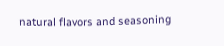natural flavors and seasoning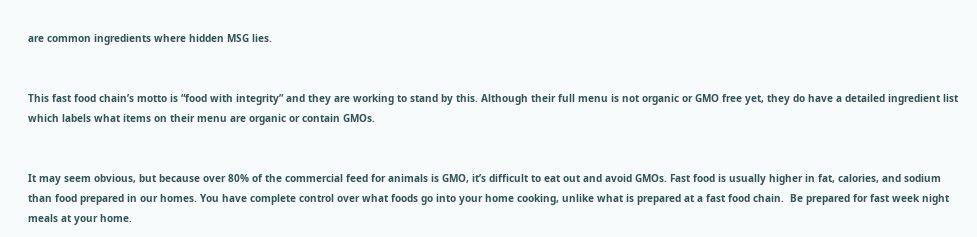are common ingredients where hidden MSG lies.


This fast food chain’s motto is “food with integrity” and they are working to stand by this. Although their full menu is not organic or GMO free yet, they do have a detailed ingredient list which labels what items on their menu are organic or contain GMOs.


It may seem obvious, but because over 80% of the commercial feed for animals is GMO, it’s difficult to eat out and avoid GMOs. Fast food is usually higher in fat, calories, and sodium than food prepared in our homes. You have complete control over what foods go into your home cooking, unlike what is prepared at a fast food chain.  Be prepared for fast week night meals at your home.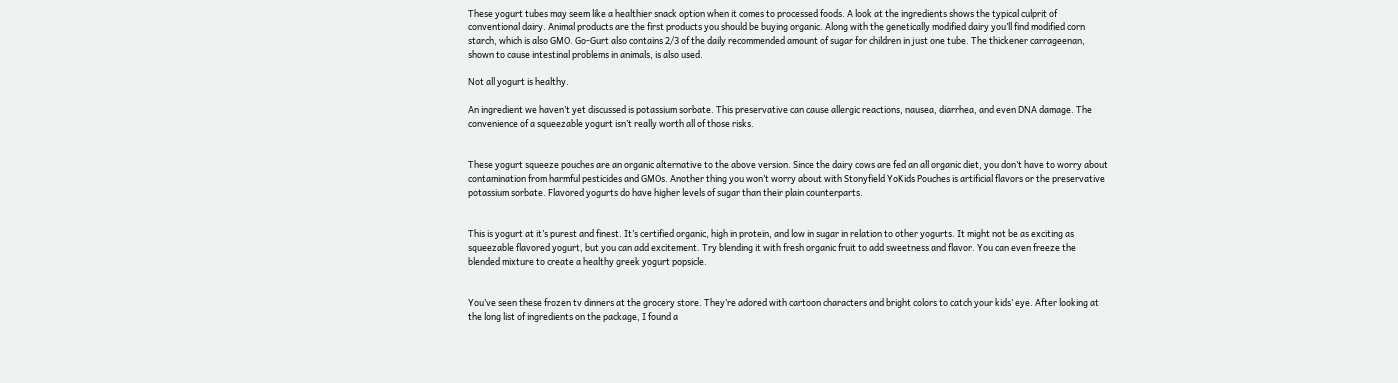These yogurt tubes may seem like a healthier snack option when it comes to processed foods. A look at the ingredients shows the typical culprit of conventional dairy. Animal products are the first products you should be buying organic. Along with the genetically modified dairy you’ll find modified corn starch, which is also GMO. Go-Gurt also contains 2/3 of the daily recommended amount of sugar for children in just one tube. The thickener carrageenan, shown to cause intestinal problems in animals, is also used.

Not all yogurt is healthy.

An ingredient we haven’t yet discussed is potassium sorbate. This preservative can cause allergic reactions, nausea, diarrhea, and even DNA damage. The convenience of a squeezable yogurt isn’t really worth all of those risks.


These yogurt squeeze pouches are an organic alternative to the above version. Since the dairy cows are fed an all organic diet, you don’t have to worry about contamination from harmful pesticides and GMOs. Another thing you won’t worry about with Stonyfield YoKids Pouches is artificial flavors or the preservative potassium sorbate. Flavored yogurts do have higher levels of sugar than their plain counterparts.


This is yogurt at it’s purest and finest. It’s certified organic, high in protein, and low in sugar in relation to other yogurts. It might not be as exciting as squeezable flavored yogurt, but you can add excitement. Try blending it with fresh organic fruit to add sweetness and flavor. You can even freeze the blended mixture to create a healthy greek yogurt popsicle.


You’ve seen these frozen tv dinners at the grocery store. They’re adored with cartoon characters and bright colors to catch your kids’ eye. After looking at the long list of ingredients on the package, I found a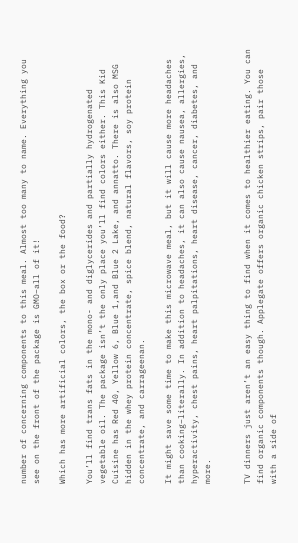number of concerning components to this meal. Almost too many to name. Everything you see on the front of the package is GMO–all of it!

Which has more artificial colors, the box or the food?

You’ll find trans fats in the mono- and diglycerides and partially hydrogenated vegetable oil. The package isn’t the only place you’ll find colors either. This Kid Cuisine has Red 40, Yellow 6, Blue 1,and Blue 2 Lake, and annatto. There is also MSG hidden in the whey protein concentrate, spice blend, natural flavors, soy protein concentrate, and carrageenan.

It might save some time to make this microwave meal, but it will cause more headaches than cooking–literally. In addition to headaches, it can also cause nausea, allergies, hyperactivity, chest pains, heart palpitations, heart disease, cancer, diabetes, and more.


TV dinners just aren’t an easy thing to find when it comes to healthier eating. You can find organic components though. Applegate offers organic chicken strips, pair those with a side of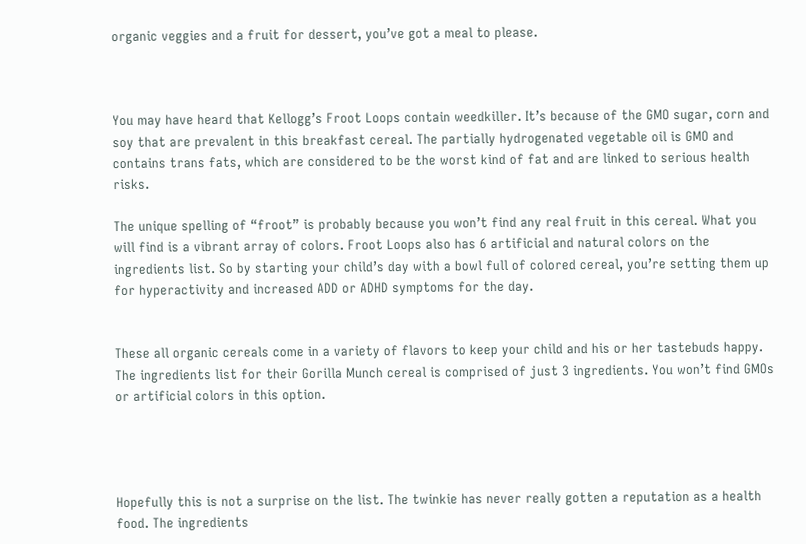organic veggies and a fruit for dessert, you’ve got a meal to please.



You may have heard that Kellogg’s Froot Loops contain weedkiller. It’s because of the GMO sugar, corn and soy that are prevalent in this breakfast cereal. The partially hydrogenated vegetable oil is GMO and contains trans fats, which are considered to be the worst kind of fat and are linked to serious health risks.

The unique spelling of “froot” is probably because you won’t find any real fruit in this cereal. What you will find is a vibrant array of colors. Froot Loops also has 6 artificial and natural colors on the ingredients list. So by starting your child’s day with a bowl full of colored cereal, you’re setting them up for hyperactivity and increased ADD or ADHD symptoms for the day.


These all organic cereals come in a variety of flavors to keep your child and his or her tastebuds happy. The ingredients list for their Gorilla Munch cereal is comprised of just 3 ingredients. You won’t find GMOs or artificial colors in this option.




Hopefully this is not a surprise on the list. The twinkie has never really gotten a reputation as a health food. The ingredients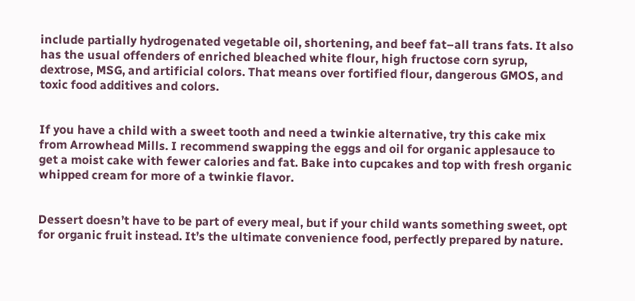include partially hydrogenated vegetable oil, shortening, and beef fat–all trans fats. It also has the usual offenders of enriched bleached white flour, high fructose corn syrup, dextrose, MSG, and artificial colors. That means over fortified flour, dangerous GMOS, and toxic food additives and colors.


If you have a child with a sweet tooth and need a twinkie alternative, try this cake mix from Arrowhead Mills. I recommend swapping the eggs and oil for organic applesauce to get a moist cake with fewer calories and fat. Bake into cupcakes and top with fresh organic whipped cream for more of a twinkie flavor.


Dessert doesn’t have to be part of every meal, but if your child wants something sweet, opt for organic fruit instead. It’s the ultimate convenience food, perfectly prepared by nature.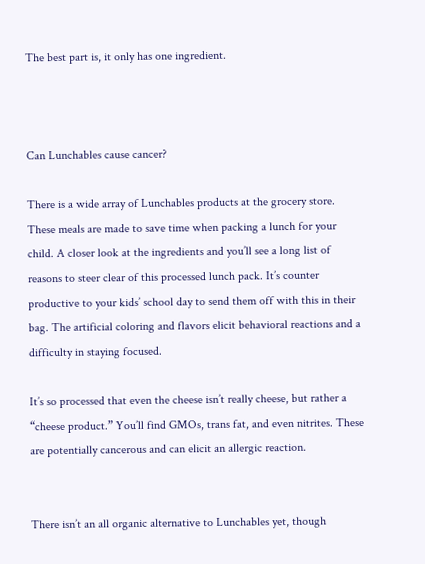The best part is, it only has one ingredient.



Can Lunchables cause cancer?

There is a wide array of Lunchables products at the grocery store. These meals are made to save time when packing a lunch for your child. A closer look at the ingredients and you’ll see a long list of reasons to steer clear of this processed lunch pack. It’s counter productive to your kids’ school day to send them off with this in their bag. The artificial coloring and flavors elicit behavioral reactions and a difficulty in staying focused.

It’s so processed that even the cheese isn’t really cheese, but rather a “cheese product.” You’ll find GMOs, trans fat, and even nitrites. These are potentially cancerous and can elicit an allergic reaction.


There isn’t an all organic alternative to Lunchables yet, though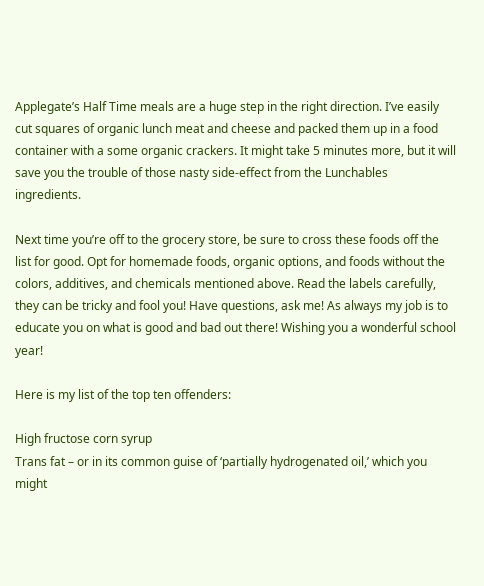Applegate’s Half Time meals are a huge step in the right direction. I’ve easily cut squares of organic lunch meat and cheese and packed them up in a food container with a some organic crackers. It might take 5 minutes more, but it will save you the trouble of those nasty side-effect from the Lunchables ingredients.

Next time you’re off to the grocery store, be sure to cross these foods off the list for good. Opt for homemade foods, organic options, and foods without the colors, additives, and chemicals mentioned above. Read the labels carefully, they can be tricky and fool you! Have questions, ask me! As always my job is to educate you on what is good and bad out there! Wishing you a wonderful school year!

Here is my list of the top ten offenders:

High fructose corn syrup
Trans fat – or in its common guise of ‘partially hydrogenated oil,’ which you might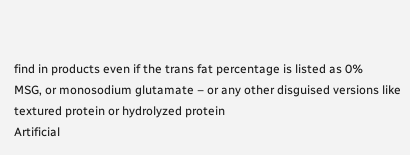find in products even if the trans fat percentage is listed as 0%
MSG, or monosodium glutamate – or any other disguised versions like textured protein or hydrolyzed protein
Artificial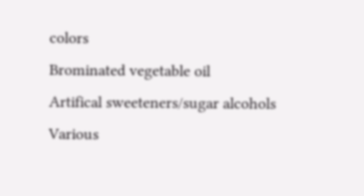colors
Brominated vegetable oil
Artifical sweeteners/sugar alcohols
Various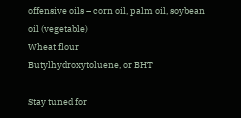offensive oils – corn oil, palm oil, soybean oil (vegetable)
Wheat flour
Butylhydroxytoluene, or BHT

Stay tuned for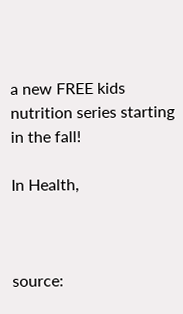a new FREE kids nutrition series starting in the fall!

In Health,



source: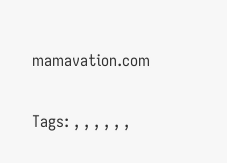mamavation.com

Tags: , , , , , ,